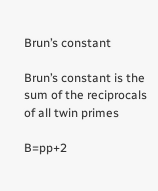Brun’s constant

Brun’s constant is the sum of the reciprocals of all twin primes

B=pp+2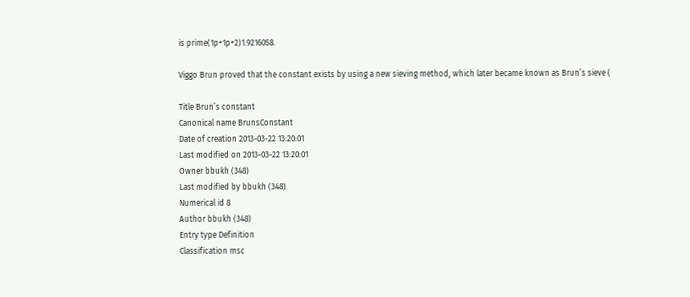is prime(1p+1p+2)1.9216058.

Viggo Brun proved that the constant exists by using a new sieving method, which later became known as Brun’s sieve (

Title Brun’s constant
Canonical name BrunsConstant
Date of creation 2013-03-22 13:20:01
Last modified on 2013-03-22 13:20:01
Owner bbukh (348)
Last modified by bbukh (348)
Numerical id 8
Author bbukh (348)
Entry type Definition
Classification msc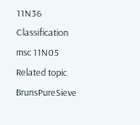11N36
Classification msc 11N05
Related topic BrunsPureSieve